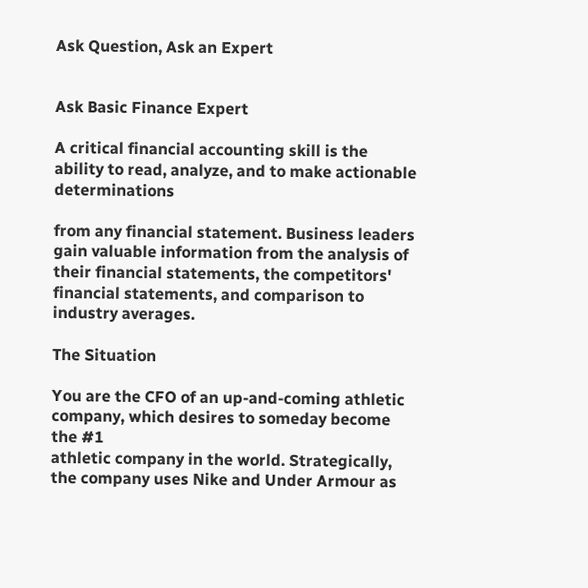Ask Question, Ask an Expert


Ask Basic Finance Expert

A critical financial accounting skill is the ability to read, analyze, and to make actionable determinations

from any financial statement. Business leaders gain valuable information from the analysis of their financial statements, the competitors' financial statements, and comparison to industry averages.

The Situation

You are the CFO of an up-and-coming athletic company, which desires to someday become the #1
athletic company in the world. Strategically, the company uses Nike and Under Armour as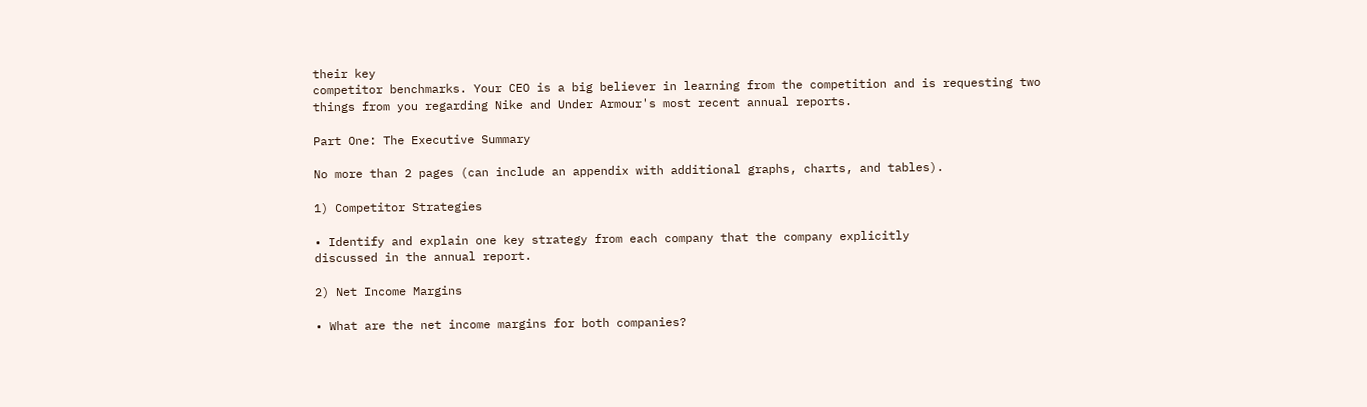their key
competitor benchmarks. Your CEO is a big believer in learning from the competition and is requesting two
things from you regarding Nike and Under Armour's most recent annual reports.

Part One: The Executive Summary

No more than 2 pages (can include an appendix with additional graphs, charts, and tables).

1) Competitor Strategies

• Identify and explain one key strategy from each company that the company explicitly
discussed in the annual report.

2) Net Income Margins

• What are the net income margins for both companies?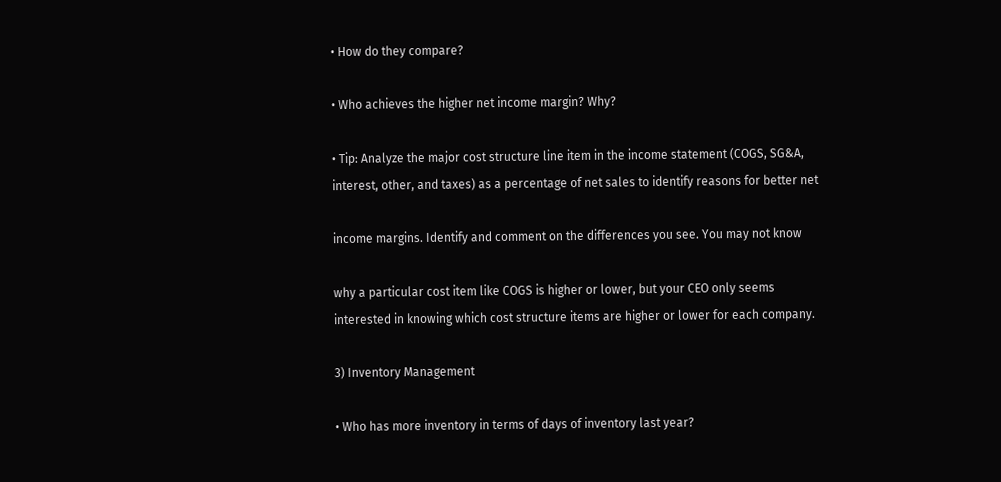• How do they compare?

• Who achieves the higher net income margin? Why?

• Tip: Analyze the major cost structure line item in the income statement (COGS, SG&A,
interest, other, and taxes) as a percentage of net sales to identify reasons for better net

income margins. Identify and comment on the differences you see. You may not know

why a particular cost item like COGS is higher or lower, but your CEO only seems
interested in knowing which cost structure items are higher or lower for each company.

3) Inventory Management

• Who has more inventory in terms of days of inventory last year?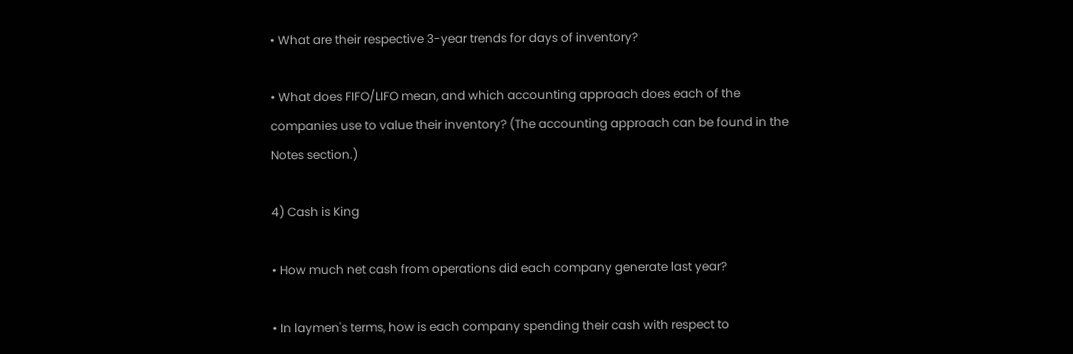• What are their respective 3-year trends for days of inventory?

• What does FIFO/LIFO mean, and which accounting approach does each of the
companies use to value their inventory? (The accounting approach can be found in the
Notes section.)

4) Cash is King

• How much net cash from operations did each company generate last year?

• In laymen's terms, how is each company spending their cash with respect to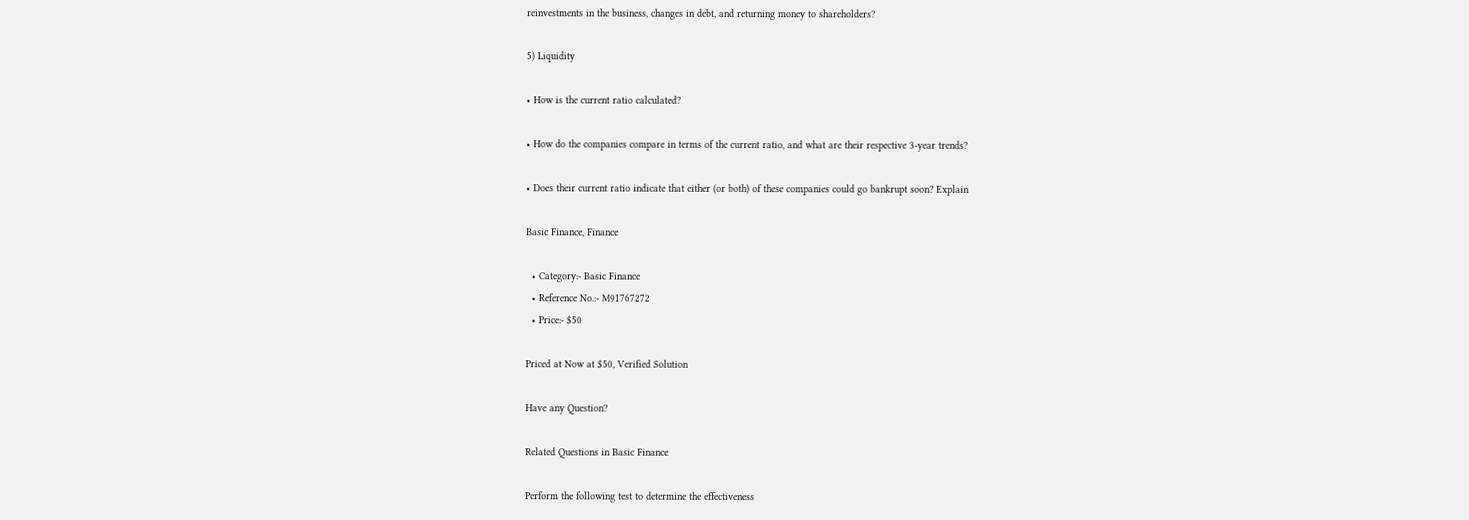reinvestments in the business, changes in debt, and returning money to shareholders?

5) Liquidity

• How is the current ratio calculated?

• How do the companies compare in terms of the current ratio, and what are their respective 3-year trends?

• Does their current ratio indicate that either (or both) of these companies could go bankrupt soon? Explain

Basic Finance, Finance

  • Category:- Basic Finance
  • Reference No.:- M91767272
  • Price:- $50

Priced at Now at $50, Verified Solution

Have any Question?

Related Questions in Basic Finance

Perform the following test to determine the effectiveness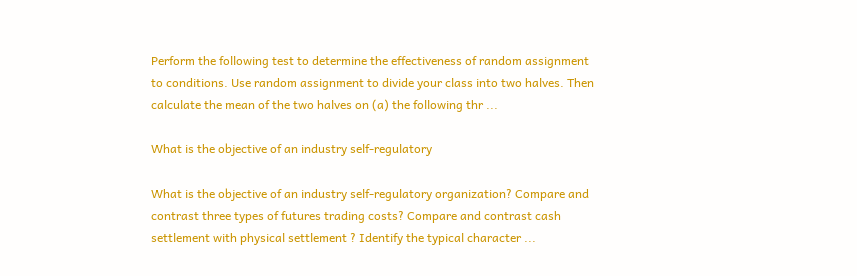Perform the following test to determine the effectiveness of random assignment to conditions. Use random assignment to divide your class into two halves. Then calculate the mean of the two halves on (a) the following thr ...

What is the objective of an industry self-regulatory

What is the objective of an industry self-regulatory organization? Compare and contrast three types of futures trading costs? Compare and contrast cash settlement with physical settlement ? Identify the typical character ...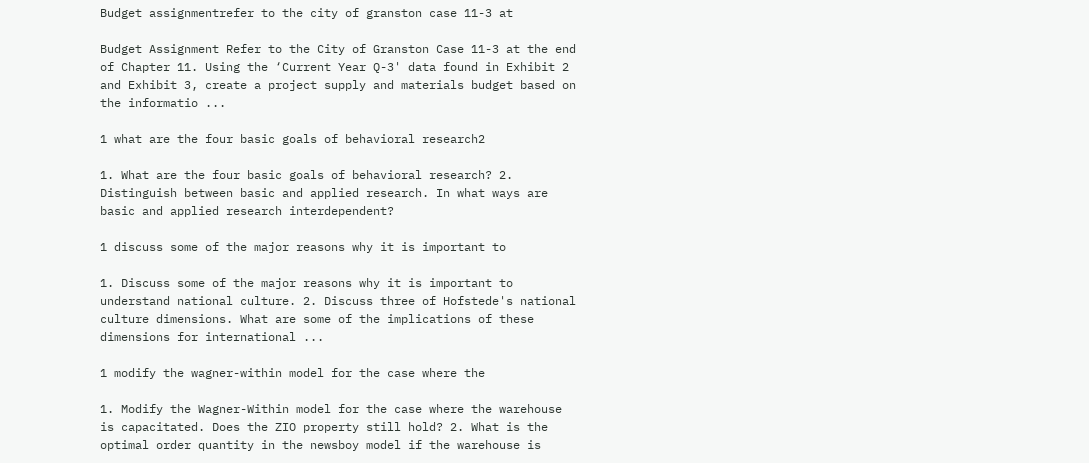Budget assignmentrefer to the city of granston case 11-3 at

Budget Assignment Refer to the City of Granston Case 11-3 at the end of Chapter 11. Using the ‘Current Year Q-3' data found in Exhibit 2 and Exhibit 3, create a project supply and materials budget based on the informatio ...

1 what are the four basic goals of behavioral research2

1. What are the four basic goals of behavioral research? 2. Distinguish between basic and applied research. In what ways are basic and applied research interdependent?

1 discuss some of the major reasons why it is important to

1. Discuss some of the major reasons why it is important to understand national culture. 2. Discuss three of Hofstede's national culture dimensions. What are some of the implications of these dimensions for international ...

1 modify the wagner-within model for the case where the

1. Modify the Wagner-Within model for the case where the warehouse is capacitated. Does the ZIO property still hold? 2. What is the optimal order quantity in the newsboy model if the warehouse is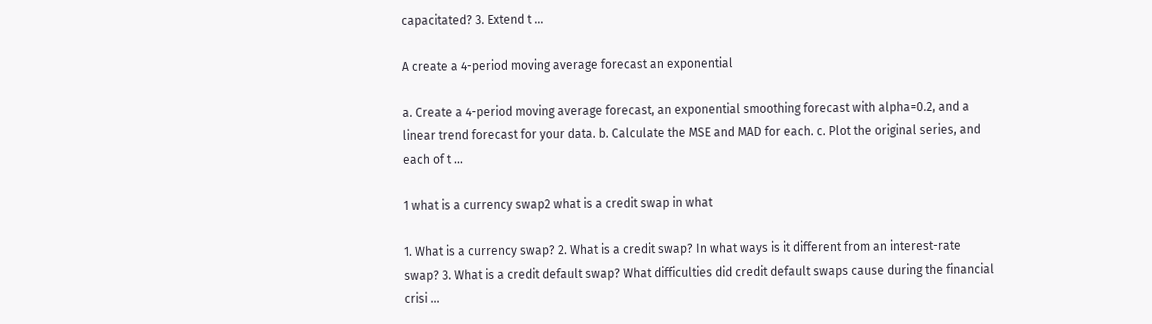capacitated? 3. Extend t ...

A create a 4-period moving average forecast an exponential

a. Create a 4-period moving average forecast, an exponential smoothing forecast with alpha=0.2, and a linear trend forecast for your data. b. Calculate the MSE and MAD for each. c. Plot the original series, and each of t ...

1 what is a currency swap2 what is a credit swap in what

1. What is a currency swap? 2. What is a credit swap? In what ways is it different from an interest-rate swap? 3. What is a credit default swap? What difficulties did credit default swaps cause during the financial crisi ...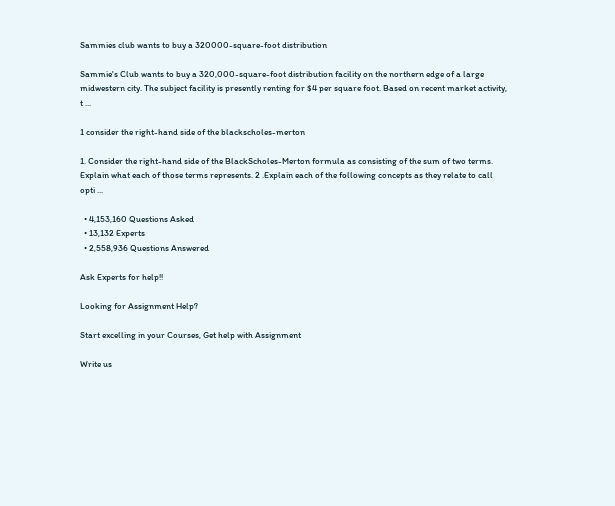Sammies club wants to buy a 320000-square-foot distribution

Sammie's Club wants to buy a 320,000-square-foot distribution facility on the northern edge of a large midwestern city. The subject facility is presently renting for $4 per square foot. Based on recent market activity, t ...

1 consider the right-hand side of the blackscholes-merton

1. Consider the right-hand side of the BlackScholes-Merton formula as consisting of the sum of two terms. Explain what each of those terms represents. 2 .Explain each of the following concepts as they relate to call opti ...

  • 4,153,160 Questions Asked
  • 13,132 Experts
  • 2,558,936 Questions Answered

Ask Experts for help!!

Looking for Assignment Help?

Start excelling in your Courses, Get help with Assignment

Write us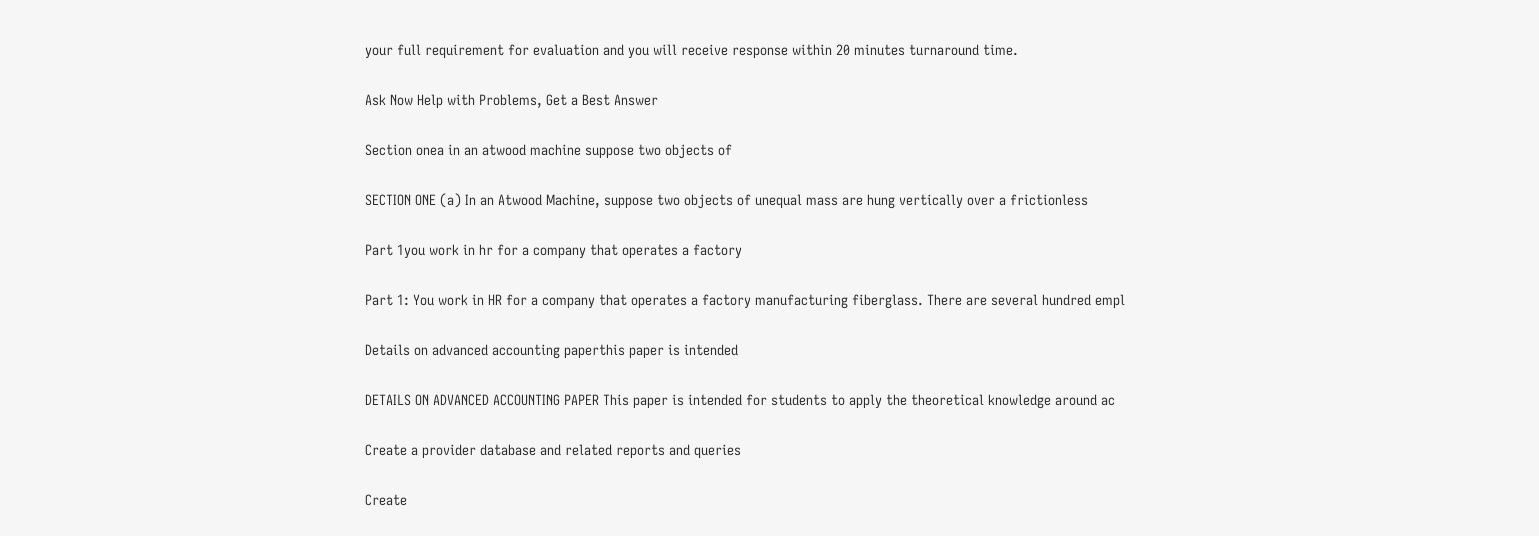your full requirement for evaluation and you will receive response within 20 minutes turnaround time.

Ask Now Help with Problems, Get a Best Answer

Section onea in an atwood machine suppose two objects of

SECTION ONE (a) In an Atwood Machine, suppose two objects of unequal mass are hung vertically over a frictionless

Part 1you work in hr for a company that operates a factory

Part 1: You work in HR for a company that operates a factory manufacturing fiberglass. There are several hundred empl

Details on advanced accounting paperthis paper is intended

DETAILS ON ADVANCED ACCOUNTING PAPER This paper is intended for students to apply the theoretical knowledge around ac

Create a provider database and related reports and queries

Create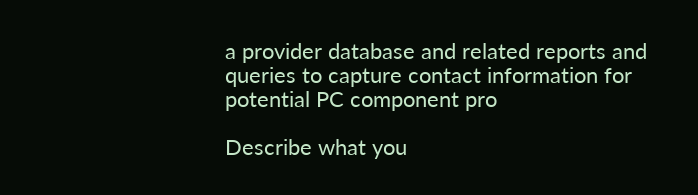a provider database and related reports and queries to capture contact information for potential PC component pro

Describe what you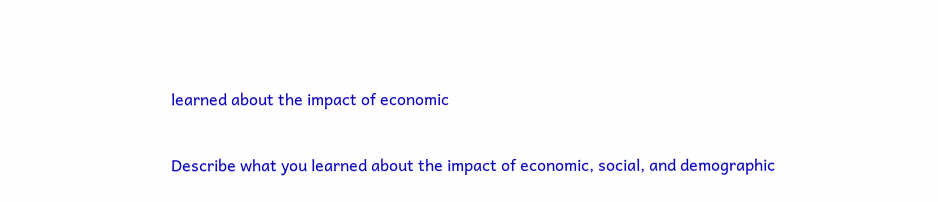learned about the impact of economic

Describe what you learned about the impact of economic, social, and demographic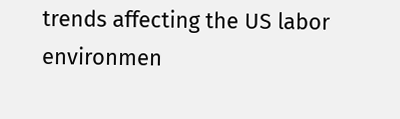trends affecting the US labor environmen